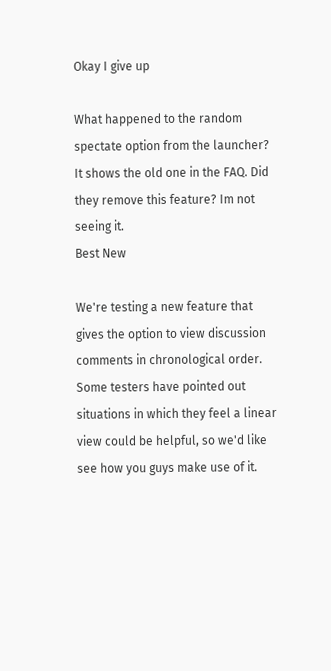Okay I give up

What happened to the random spectate option from the launcher? It shows the old one in the FAQ. Did they remove this feature? Im not seeing it.
Best New

We're testing a new feature that gives the option to view discussion comments in chronological order. Some testers have pointed out situations in which they feel a linear view could be helpful, so we'd like see how you guys make use of it.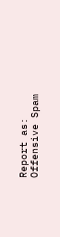Report as:
Offensive Spam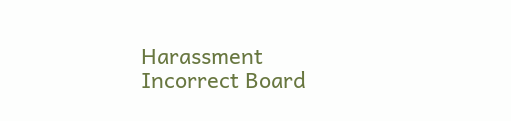Harassment Incorrect Board